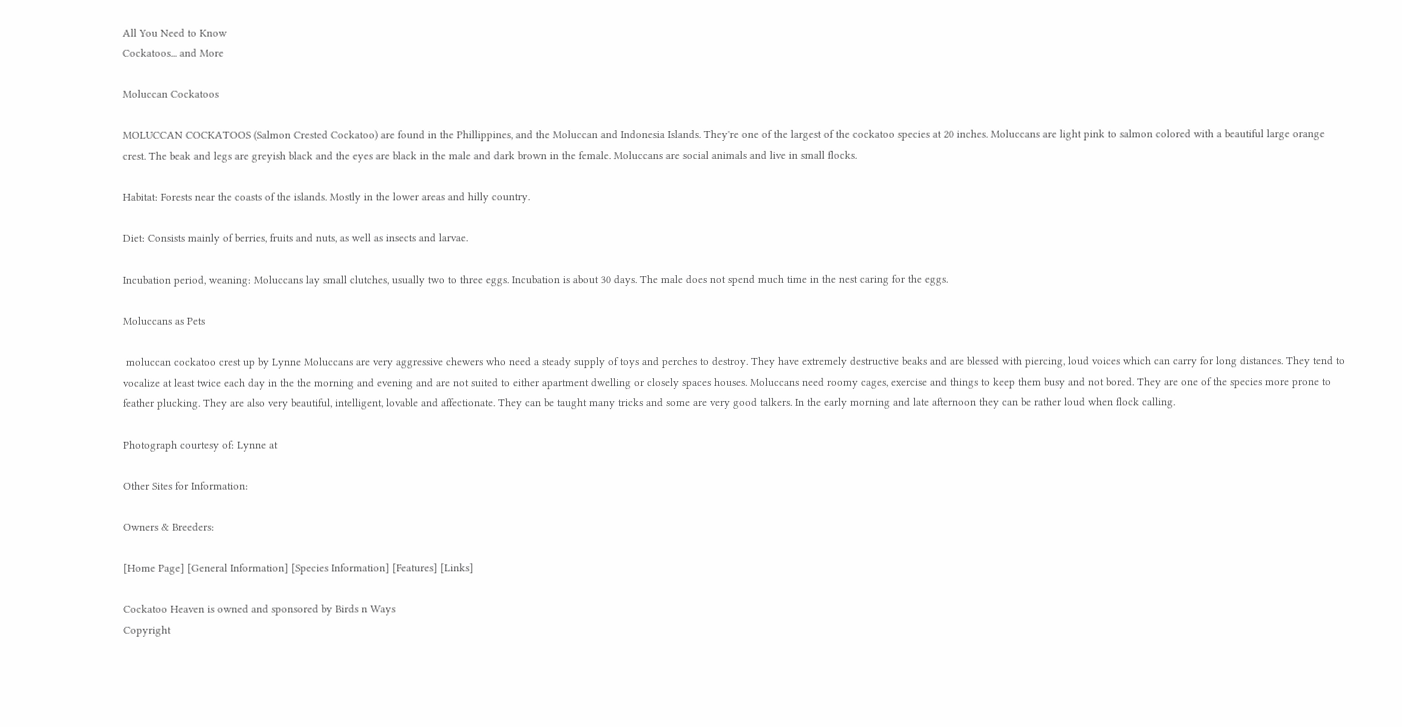All You Need to Know
Cockatoos... and More

Moluccan Cockatoos

MOLUCCAN COCKATOOS (Salmon Crested Cockatoo) are found in the Phillippines, and the Moluccan and Indonesia Islands. They're one of the largest of the cockatoo species at 20 inches. Moluccans are light pink to salmon colored with a beautiful large orange crest. The beak and legs are greyish black and the eyes are black in the male and dark brown in the female. Moluccans are social animals and live in small flocks.

Habitat: Forests near the coasts of the islands. Mostly in the lower areas and hilly country.

Diet: Consists mainly of berries, fruits and nuts, as well as insects and larvae.

Incubation period, weaning: Moluccans lay small clutches, usually two to three eggs. Incubation is about 30 days. The male does not spend much time in the nest caring for the eggs.

Moluccans as Pets

 moluccan cockatoo crest up by Lynne Moluccans are very aggressive chewers who need a steady supply of toys and perches to destroy. They have extremely destructive beaks and are blessed with piercing, loud voices which can carry for long distances. They tend to vocalize at least twice each day in the the morning and evening and are not suited to either apartment dwelling or closely spaces houses. Moluccans need roomy cages, exercise and things to keep them busy and not bored. They are one of the species more prone to feather plucking. They are also very beautiful, intelligent, lovable and affectionate. They can be taught many tricks and some are very good talkers. In the early morning and late afternoon they can be rather loud when flock calling.

Photograph courtesy of: Lynne at

Other Sites for Information:

Owners & Breeders:

[Home Page] [General Information] [Species Information] [Features] [Links]

Cockatoo Heaven is owned and sponsored by Birds n Ways
Copyright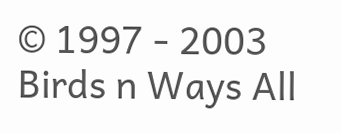© 1997 - 2003 Birds n Ways All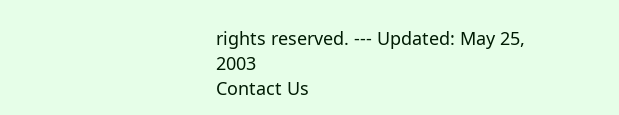rights reserved. --- Updated: May 25, 2003
Contact Us